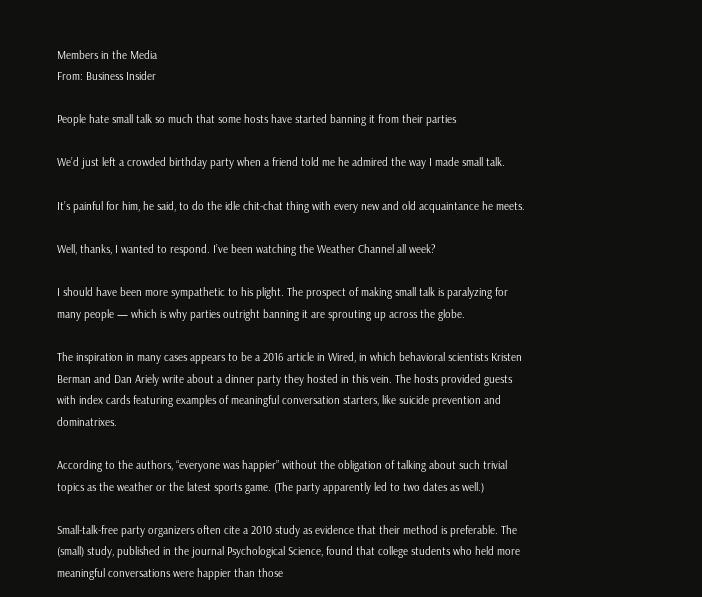Members in the Media
From: Business Insider

People hate small talk so much that some hosts have started banning it from their parties

We’d just left a crowded birthday party when a friend told me he admired the way I made small talk.

It’s painful for him, he said, to do the idle chit-chat thing with every new and old acquaintance he meets.

Well, thanks, I wanted to respond. I’ve been watching the Weather Channel all week?

I should have been more sympathetic to his plight. The prospect of making small talk is paralyzing for many people — which is why parties outright banning it are sprouting up across the globe.

The inspiration in many cases appears to be a 2016 article in Wired, in which behavioral scientists Kristen Berman and Dan Ariely write about a dinner party they hosted in this vein. The hosts provided guests with index cards featuring examples of meaningful conversation starters, like suicide prevention and dominatrixes.

According to the authors, “everyone was happier” without the obligation of talking about such trivial topics as the weather or the latest sports game. (The party apparently led to two dates as well.)

Small-talk-free party organizers often cite a 2010 study as evidence that their method is preferable. The (small) study, published in the journal Psychological Science, found that college students who held more meaningful conversations were happier than those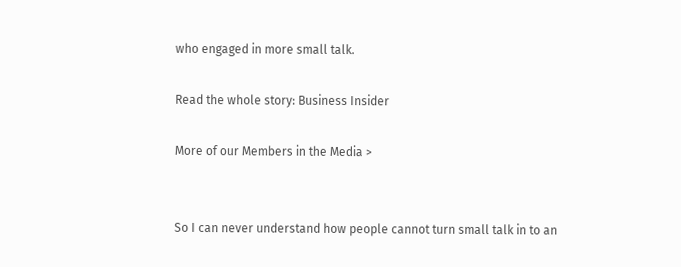who engaged in more small talk.

Read the whole story: Business Insider

More of our Members in the Media >


So I can never understand how people cannot turn small talk in to an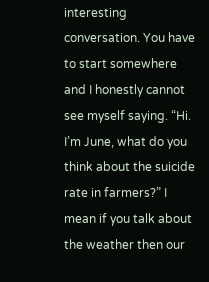interesting conversation. You have to start somewhere and I honestly cannot see myself saying. “Hi. I’m June, what do you think about the suicide rate in farmers?” I mean if you talk about the weather then our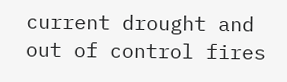current drought and out of control fires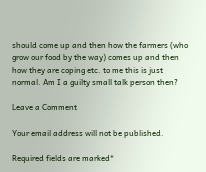should come up and then how the farmers (who grow our food by the way) comes up and then how they are coping etc. to me this is just normal. Am I a guilty small talk person then?

Leave a Comment

Your email address will not be published.

Required fields are marked*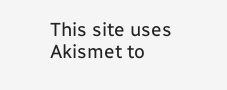This site uses Akismet to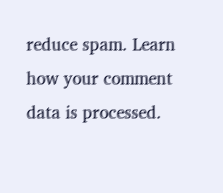reduce spam. Learn how your comment data is processed.